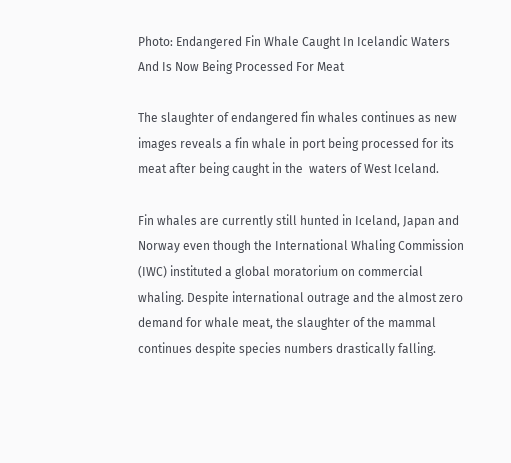Photo: Endangered Fin Whale Caught In Icelandic Waters And Is Now Being Processed For Meat

The slaughter of endangered fin whales continues as new images reveals a fin whale in port being processed for its meat after being caught in the  waters of West Iceland.

Fin whales are currently still hunted in Iceland, Japan and Norway even though the International Whaling Commission (IWC) instituted a global moratorium on commercial whaling. Despite international outrage and the almost zero demand for whale meat, the slaughter of the mammal continues despite species numbers drastically falling.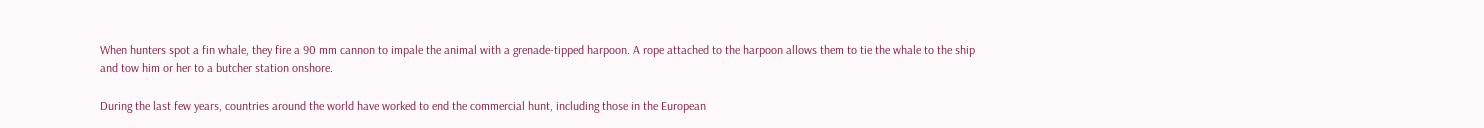When hunters spot a fin whale, they fire a 90 mm cannon to impale the animal with a grenade-tipped harpoon. A rope attached to the harpoon allows them to tie the whale to the ship and tow him or her to a butcher station onshore.

During the last few years, countries around the world have worked to end the commercial hunt, including those in the European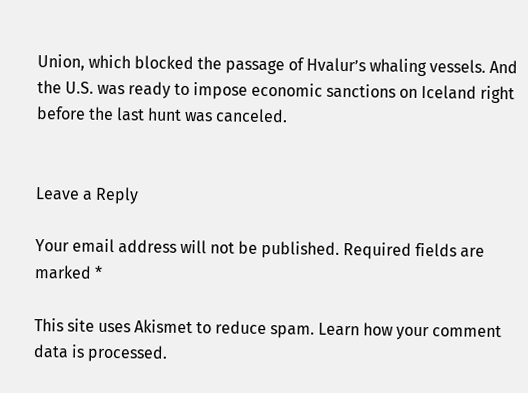Union, which blocked the passage of Hvalur’s whaling vessels. And the U.S. was ready to impose economic sanctions on Iceland right before the last hunt was canceled.


Leave a Reply

Your email address will not be published. Required fields are marked *

This site uses Akismet to reduce spam. Learn how your comment data is processed.